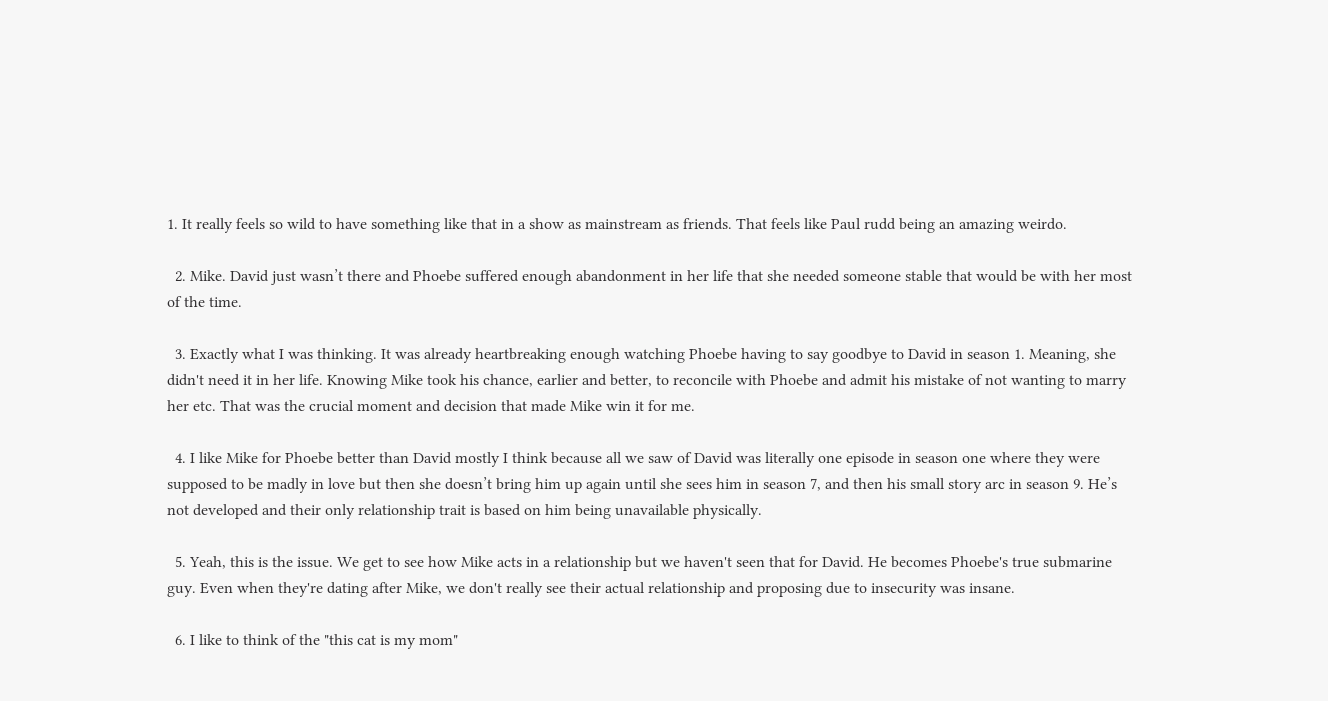1. It really feels so wild to have something like that in a show as mainstream as friends. That feels like Paul rudd being an amazing weirdo.

  2. Mike. David just wasn’t there and Phoebe suffered enough abandonment in her life that she needed someone stable that would be with her most of the time.

  3. Exactly what I was thinking. It was already heartbreaking enough watching Phoebe having to say goodbye to David in season 1. Meaning, she didn't need it in her life. Knowing Mike took his chance, earlier and better, to reconcile with Phoebe and admit his mistake of not wanting to marry her etc. That was the crucial moment and decision that made Mike win it for me.

  4. I like Mike for Phoebe better than David mostly I think because all we saw of David was literally one episode in season one where they were supposed to be madly in love but then she doesn’t bring him up again until she sees him in season 7, and then his small story arc in season 9. He’s not developed and their only relationship trait is based on him being unavailable physically.

  5. Yeah, this is the issue. We get to see how Mike acts in a relationship but we haven't seen that for David. He becomes Phoebe's true submarine guy. Even when they're dating after Mike, we don't really see their actual relationship and proposing due to insecurity was insane.

  6. I like to think of the "this cat is my mom"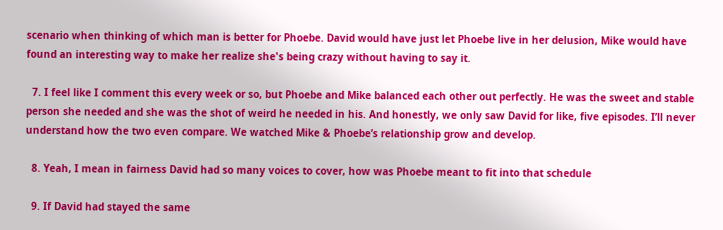scenario when thinking of which man is better for Phoebe. David would have just let Phoebe live in her delusion, Mike would have found an interesting way to make her realize she's being crazy without having to say it.

  7. I feel like I comment this every week or so, but Phoebe and Mike balanced each other out perfectly. He was the sweet and stable person she needed and she was the shot of weird he needed in his. And honestly, we only saw David for like, five episodes. I’ll never understand how the two even compare. We watched Mike & Phoebe’s relationship grow and develop.

  8. Yeah, I mean in fairness David had so many voices to cover, how was Phoebe meant to fit into that schedule

  9. If David had stayed the same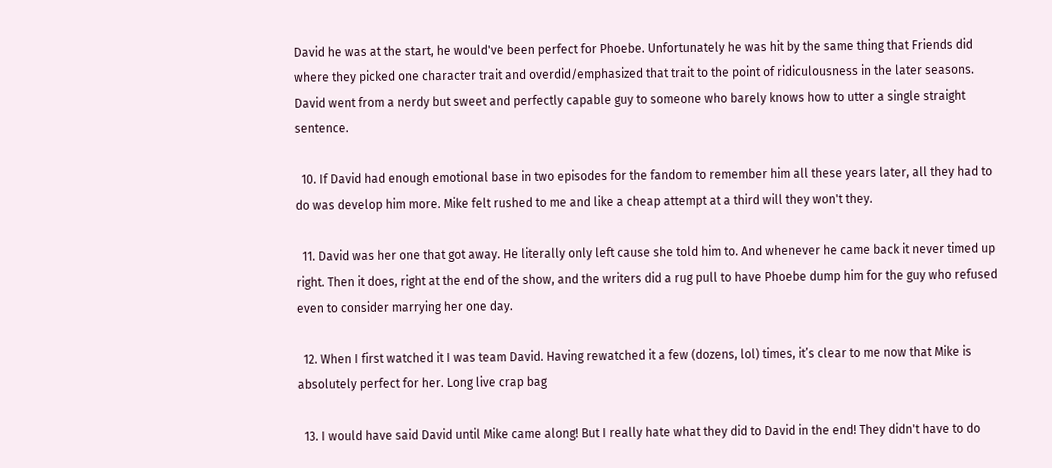David he was at the start, he would've been perfect for Phoebe. Unfortunately he was hit by the same thing that Friends did where they picked one character trait and overdid/emphasized that trait to the point of ridiculousness in the later seasons. David went from a nerdy but sweet and perfectly capable guy to someone who barely knows how to utter a single straight sentence.

  10. If David had enough emotional base in two episodes for the fandom to remember him all these years later, all they had to do was develop him more. Mike felt rushed to me and like a cheap attempt at a third will they won't they.

  11. David was her one that got away. He literally only left cause she told him to. And whenever he came back it never timed up right. Then it does, right at the end of the show, and the writers did a rug pull to have Phoebe dump him for the guy who refused even to consider marrying her one day.

  12. When I first watched it I was team David. Having rewatched it a few (dozens, lol) times, it’s clear to me now that Mike is absolutely perfect for her. Long live crap bag

  13. I would have said David until Mike came along! But I really hate what they did to David in the end! They didn't have to do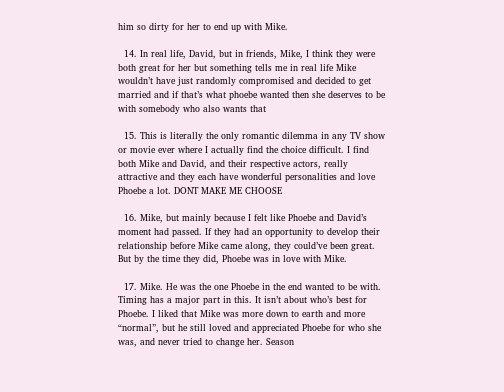him so dirty for her to end up with Mike.

  14. In real life, David, but in friends, Mike, I think they were both great for her but something tells me in real life Mike wouldn’t have just randomly compromised and decided to get married and if that’s what phoebe wanted then she deserves to be with somebody who also wants that

  15. This is literally the only romantic dilemma in any TV show or movie ever where I actually find the choice difficult. I find both Mike and David, and their respective actors, really attractive and they each have wonderful personalities and love Phoebe a lot. DONT MAKE ME CHOOSE

  16. Mike, but mainly because I felt like Phoebe and David’s moment had passed. If they had an opportunity to develop their relationship before Mike came along, they could’ve been great. But by the time they did, Phoebe was in love with Mike.

  17. Mike. He was the one Phoebe in the end wanted to be with. Timing has a major part in this. It isn’t about who’s best for Phoebe. I liked that Mike was more down to earth and more “normal”, but he still loved and appreciated Phoebe for who she was, and never tried to change her. Season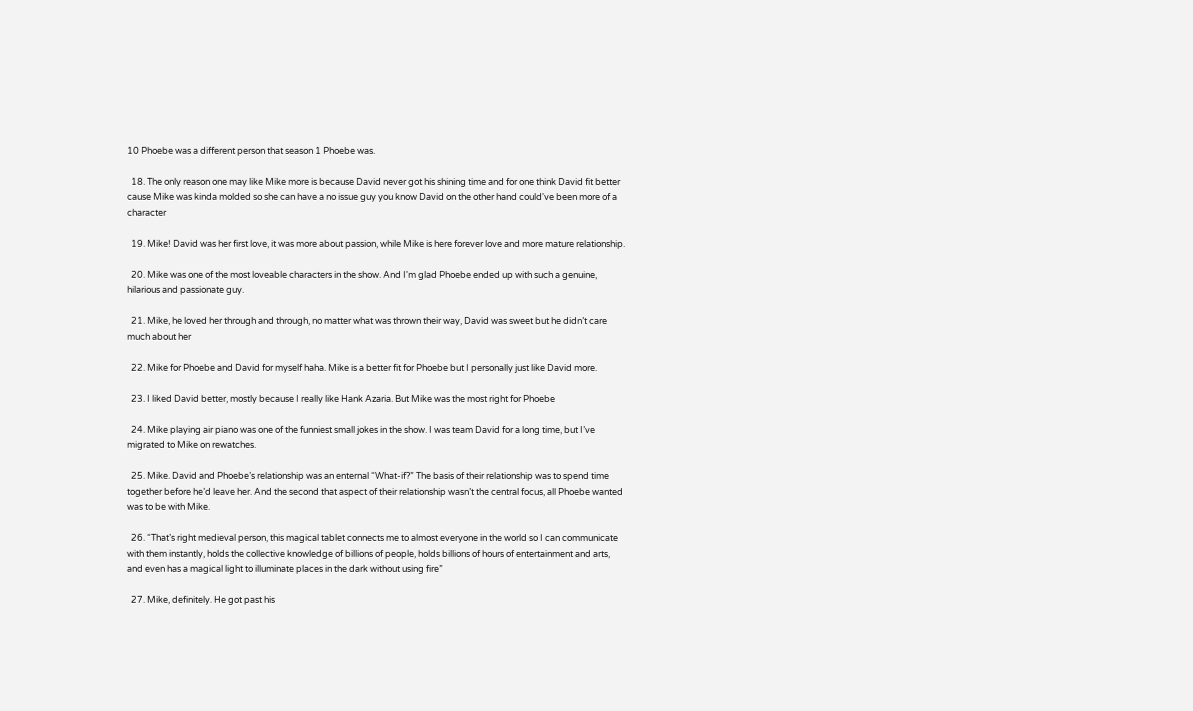10 Phoebe was a different person that season 1 Phoebe was.

  18. The only reason one may like Mike more is because David never got his shining time and for one think David fit better cause Mike was kinda molded so she can have a no issue guy you know David on the other hand could've been more of a character

  19. Mike! David was her first love, it was more about passion, while Mike is here forever love and more mature relationship.

  20. Mike was one of the most loveable characters in the show. And I'm glad Phoebe ended up with such a genuine, hilarious and passionate guy.

  21. Mike, he loved her through and through, no matter what was thrown their way, David was sweet but he didn’t care much about her

  22. Mike for Phoebe and David for myself haha. Mike is a better fit for Phoebe but I personally just like David more.

  23. I liked David better, mostly because I really like Hank Azaria. But Mike was the most right for Phoebe

  24. Mike playing air piano was one of the funniest small jokes in the show. I was team David for a long time, but I’ve migrated to Mike on rewatches.

  25. Mike. David and Phoebe’s relationship was an enternal “What-if?” The basis of their relationship was to spend time together before he’d leave her. And the second that aspect of their relationship wasn’t the central focus, all Phoebe wanted was to be with Mike.

  26. “That’s right medieval person, this magical tablet connects me to almost everyone in the world so I can communicate with them instantly, holds the collective knowledge of billions of people, holds billions of hours of entertainment and arts, and even has a magical light to illuminate places in the dark without using fire”

  27. Mike, definitely. He got past his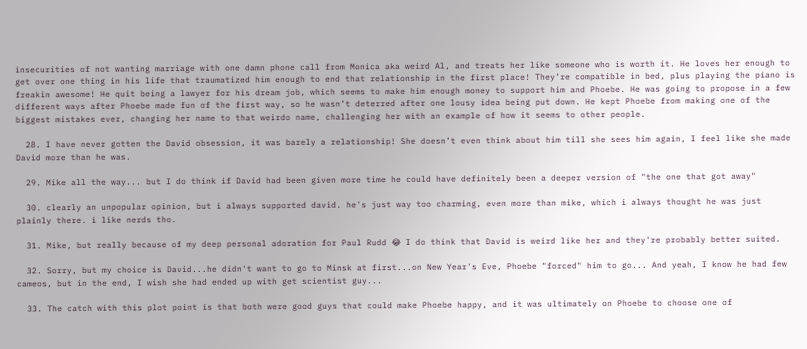insecurities of not wanting marriage with one damn phone call from Monica aka weird Al, and treats her like someone who is worth it. He loves her enough to get over one thing in his life that traumatized him enough to end that relationship in the first place! They’re compatible in bed, plus playing the piano is freakin awesome! He quit being a lawyer for his dream job, which seems to make him enough money to support him and Phoebe. He was going to propose in a few different ways after Phoebe made fun of the first way, so he wasn’t deterred after one lousy idea being put down. He kept Phoebe from making one of the biggest mistakes ever, changing her name to that weirdo name, challenging her with an example of how it seems to other people.

  28. I have never gotten the David obsession, it was barely a relationship! She doesn’t even think about him till she sees him again, I feel like she made David more than he was.

  29. Mike all the way... but I do think if David had been given more time he could have definitely been a deeper version of "the one that got away"

  30. clearly an unpopular opinion, but i always supported david. he's just way too charming, even more than mike, which i always thought he was just plainly there. i like nerds tho.

  31. Mike, but really because of my deep personal adoration for Paul Rudd 😂 I do think that David is weird like her and they're probably better suited.

  32. Sorry, but my choice is David...he didn't want to go to Minsk at first...on New Year's Eve, Phoebe "forced" him to go... And yeah, I know he had few cameos, but in the end, I wish she had ended up with get scientist guy...

  33. The catch with this plot point is that both were good guys that could make Phoebe happy, and it was ultimately on Phoebe to choose one of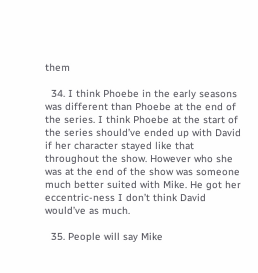them

  34. I think Phoebe in the early seasons was different than Phoebe at the end of the series. I think Phoebe at the start of the series should’ve ended up with David if her character stayed like that throughout the show. However who she was at the end of the show was someone much better suited with Mike. He got her eccentric-ness I don’t think David would’ve as much.

  35. People will say Mike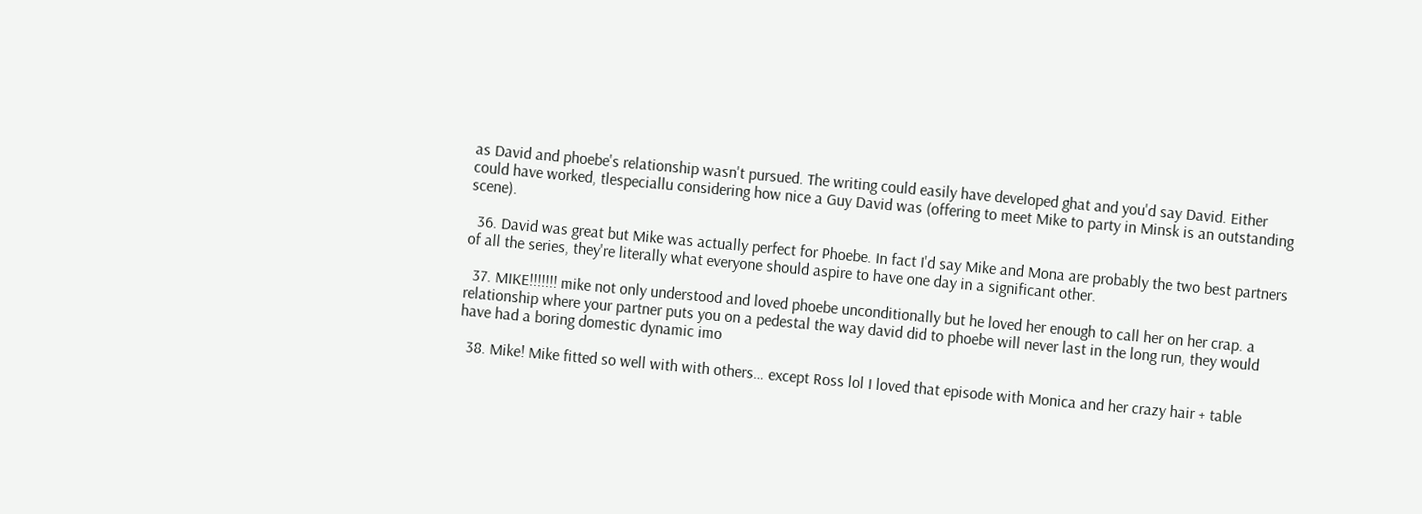as David and phoebe's relationship wasn't pursued. The writing could easily have developed ghat and you'd say David. Either could have worked, tlespeciallu considering how nice a Guy David was (offering to meet Mike to party in Minsk is an outstanding scene).

  36. David was great but Mike was actually perfect for Phoebe. In fact I'd say Mike and Mona are probably the two best partners of all the series, they're literally what everyone should aspire to have one day in a significant other.

  37. MIKE!!!!!!! mike not only understood and loved phoebe unconditionally but he loved her enough to call her on her crap. a relationship where your partner puts you on a pedestal the way david did to phoebe will never last in the long run, they would have had a boring domestic dynamic imo

  38. Mike! Mike fitted so well with with others… except Ross lol I loved that episode with Monica and her crazy hair + table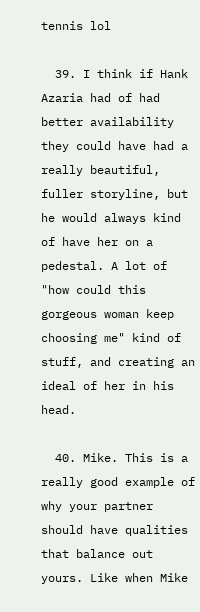tennis lol

  39. I think if Hank Azaria had of had better availability they could have had a really beautiful, fuller storyline, but he would always kind of have her on a pedestal. A lot of "how could this gorgeous woman keep choosing me" kind of stuff, and creating an ideal of her in his head.

  40. Mike. This is a really good example of why your partner should have qualities that balance out yours. Like when Mike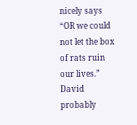nicely says “OR we could not let the box of rats ruin our lives.” David probably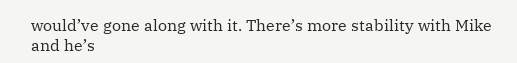would’ve gone along with it. There’s more stability with Mike and he’s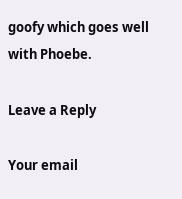goofy which goes well with Phoebe.

Leave a Reply

Your email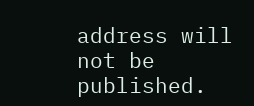address will not be published.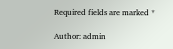Required fields are marked *

Author: admin